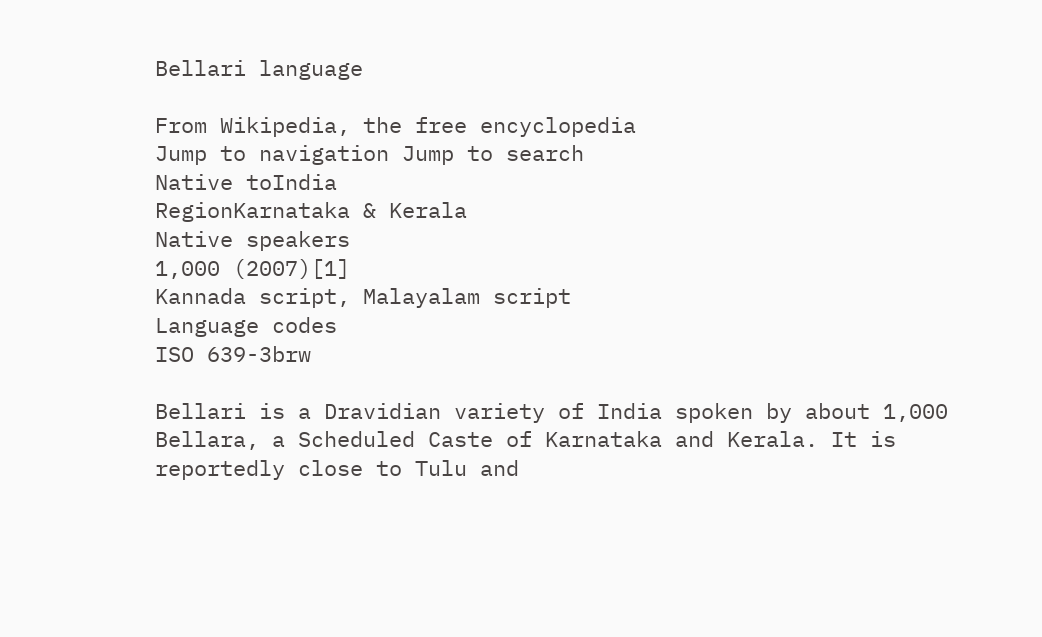Bellari language

From Wikipedia, the free encyclopedia
Jump to navigation Jump to search
Native toIndia
RegionKarnataka & Kerala
Native speakers
1,000 (2007)[1]
Kannada script, Malayalam script
Language codes
ISO 639-3brw

Bellari is a Dravidian variety of India spoken by about 1,000 Bellara, a Scheduled Caste of Karnataka and Kerala. It is reportedly close to Tulu and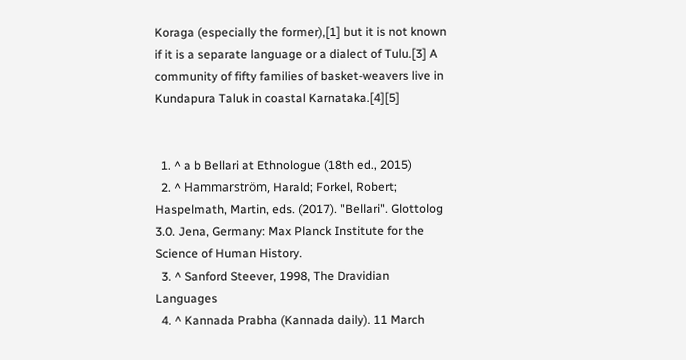Koraga (especially the former),[1] but it is not known if it is a separate language or a dialect of Tulu.[3] A community of fifty families of basket-weavers live in Kundapura Taluk in coastal Karnataka.[4][5]


  1. ^ a b Bellari at Ethnologue (18th ed., 2015)
  2. ^ Hammarström, Harald; Forkel, Robert; Haspelmath, Martin, eds. (2017). "Bellari". Glottolog 3.0. Jena, Germany: Max Planck Institute for the Science of Human History.
  3. ^ Sanford Steever, 1998, The Dravidian Languages
  4. ^ Kannada Prabha (Kannada daily). 11 March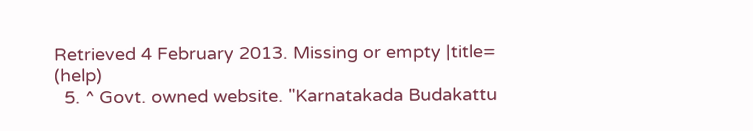Retrieved 4 February 2013. Missing or empty |title= (help)
  5. ^ Govt. owned website. "Karnatakada Budakattu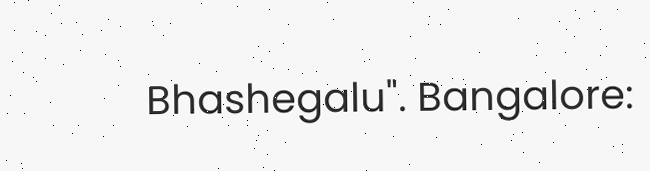Bhashegalu". Bangalore: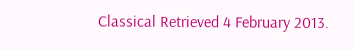Classical Retrieved 4 February 2013.